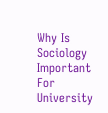Why Is Sociology Important For University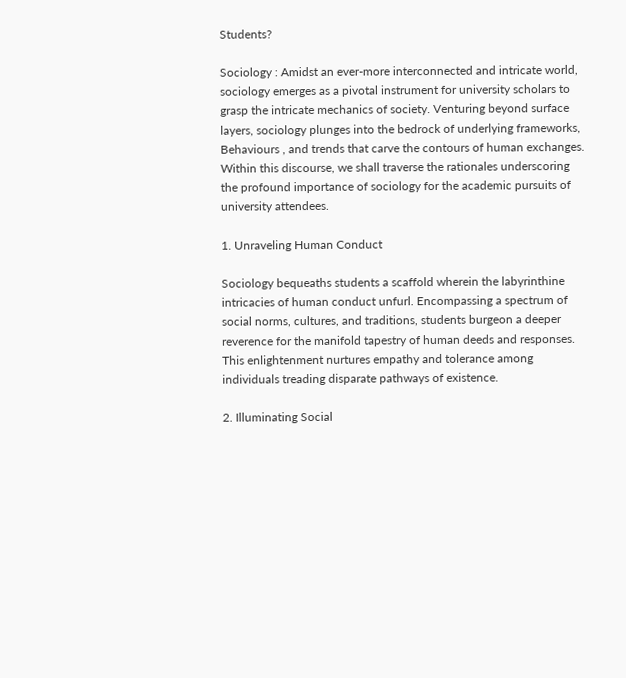Students?

Sociology : Amidst an ever-more interconnected and intricate world, sociology emerges as a pivotal instrument for university scholars to grasp the intricate mechanics of society. Venturing beyond surface layers, sociology plunges into the bedrock of underlying frameworks, Behaviours , and trends that carve the contours of human exchanges. Within this discourse, we shall traverse the rationales underscoring the profound importance of sociology for the academic pursuits of university attendees.

1. Unraveling Human Conduct

Sociology bequeaths students a scaffold wherein the labyrinthine intricacies of human conduct unfurl. Encompassing a spectrum of social norms, cultures, and traditions, students burgeon a deeper reverence for the manifold tapestry of human deeds and responses. This enlightenment nurtures empathy and tolerance among individuals treading disparate pathways of existence.

2. Illuminating Social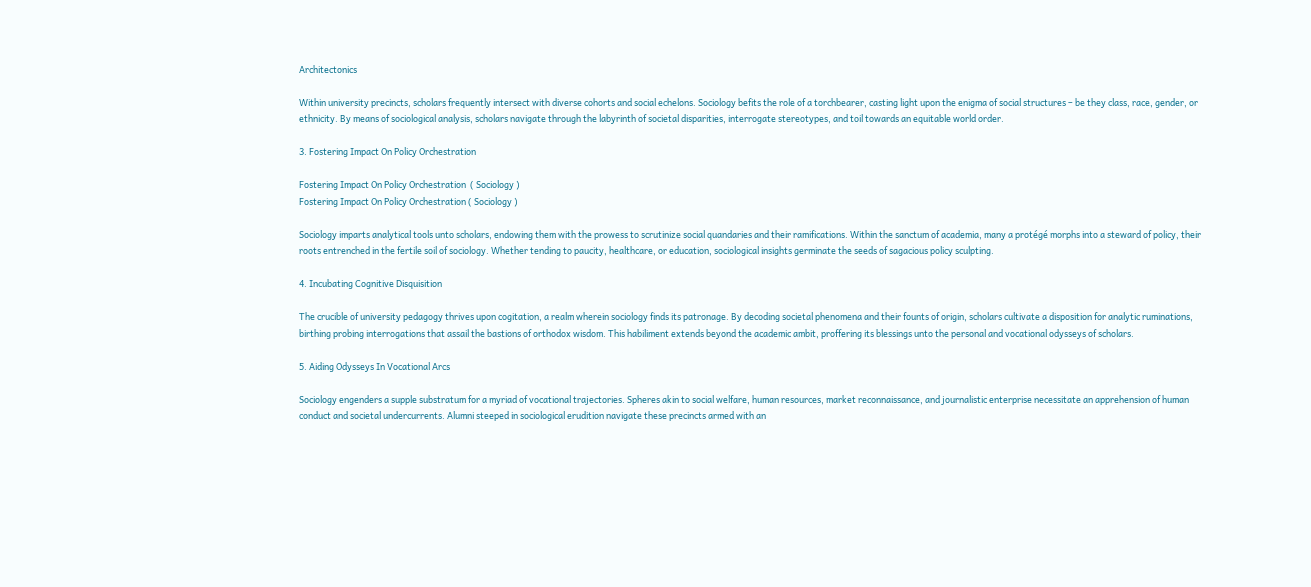Architectonics

Within university precincts, scholars frequently intersect with diverse cohorts and social echelons. Sociology befits the role of a torchbearer, casting light upon the enigma of social structures – be they class, race, gender, or ethnicity. By means of sociological analysis, scholars navigate through the labyrinth of societal disparities, interrogate stereotypes, and toil towards an equitable world order.

3. Fostering Impact On Policy Orchestration

Fostering Impact On Policy Orchestration  ( Sociology )
Fostering Impact On Policy Orchestration ( Sociology )

Sociology imparts analytical tools unto scholars, endowing them with the prowess to scrutinize social quandaries and their ramifications. Within the sanctum of academia, many a protégé morphs into a steward of policy, their roots entrenched in the fertile soil of sociology. Whether tending to paucity, healthcare, or education, sociological insights germinate the seeds of sagacious policy sculpting.

4. Incubating Cognitive Disquisition

The crucible of university pedagogy thrives upon cogitation, a realm wherein sociology finds its patronage. By decoding societal phenomena and their founts of origin, scholars cultivate a disposition for analytic ruminations, birthing probing interrogations that assail the bastions of orthodox wisdom. This habiliment extends beyond the academic ambit, proffering its blessings unto the personal and vocational odysseys of scholars.

5. Aiding Odysseys In Vocational Arcs

Sociology engenders a supple substratum for a myriad of vocational trajectories. Spheres akin to social welfare, human resources, market reconnaissance, and journalistic enterprise necessitate an apprehension of human conduct and societal undercurrents. Alumni steeped in sociological erudition navigate these precincts armed with an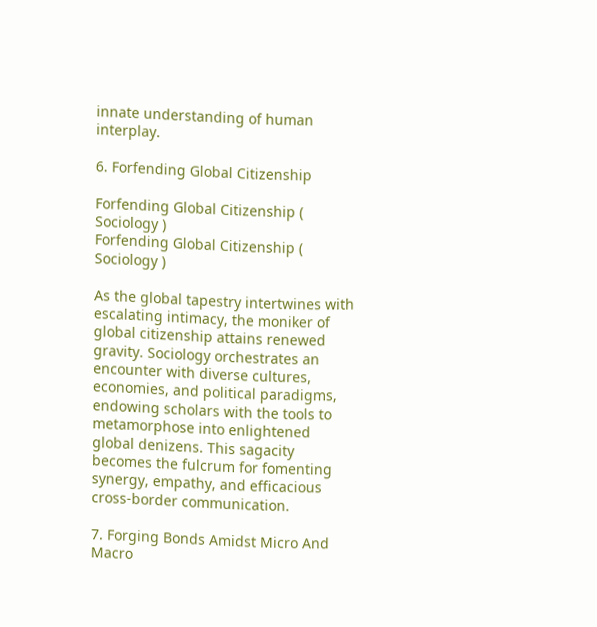innate understanding of human interplay.

6. Forfending Global Citizenship

Forfending Global Citizenship ( Sociology )
Forfending Global Citizenship ( Sociology )

As the global tapestry intertwines with escalating intimacy, the moniker of global citizenship attains renewed gravity. Sociology orchestrates an encounter with diverse cultures, economies, and political paradigms, endowing scholars with the tools to metamorphose into enlightened global denizens. This sagacity becomes the fulcrum for fomenting synergy, empathy, and efficacious cross-border communication.

7. Forging Bonds Amidst Micro And Macro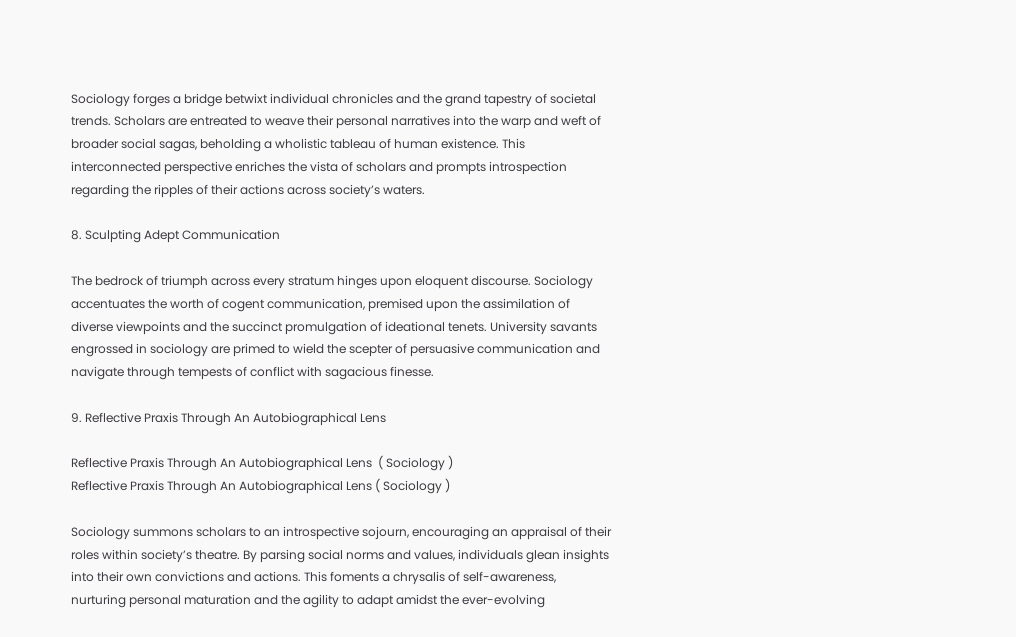Sociology forges a bridge betwixt individual chronicles and the grand tapestry of societal trends. Scholars are entreated to weave their personal narratives into the warp and weft of broader social sagas, beholding a wholistic tableau of human existence. This interconnected perspective enriches the vista of scholars and prompts introspection regarding the ripples of their actions across society’s waters.

8. Sculpting Adept Communication

The bedrock of triumph across every stratum hinges upon eloquent discourse. Sociology accentuates the worth of cogent communication, premised upon the assimilation of diverse viewpoints and the succinct promulgation of ideational tenets. University savants engrossed in sociology are primed to wield the scepter of persuasive communication and navigate through tempests of conflict with sagacious finesse.

9. Reflective Praxis Through An Autobiographical Lens

Reflective Praxis Through An Autobiographical Lens  ( Sociology )
Reflective Praxis Through An Autobiographical Lens ( Sociology )

Sociology summons scholars to an introspective sojourn, encouraging an appraisal of their roles within society’s theatre. By parsing social norms and values, individuals glean insights into their own convictions and actions. This foments a chrysalis of self-awareness, nurturing personal maturation and the agility to adapt amidst the ever-evolving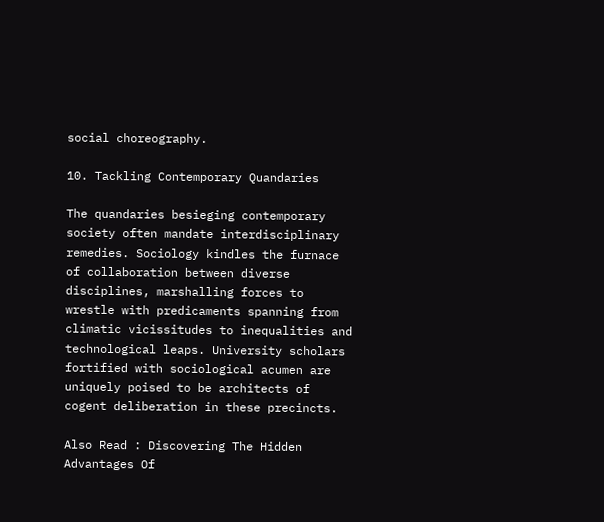social choreography.

10. Tackling Contemporary Quandaries

The quandaries besieging contemporary society often mandate interdisciplinary remedies. Sociology kindles the furnace of collaboration between diverse disciplines, marshalling forces to wrestle with predicaments spanning from climatic vicissitudes to inequalities and technological leaps. University scholars fortified with sociological acumen are uniquely poised to be architects of cogent deliberation in these precincts.

Also Read : Discovering The Hidden Advantages Of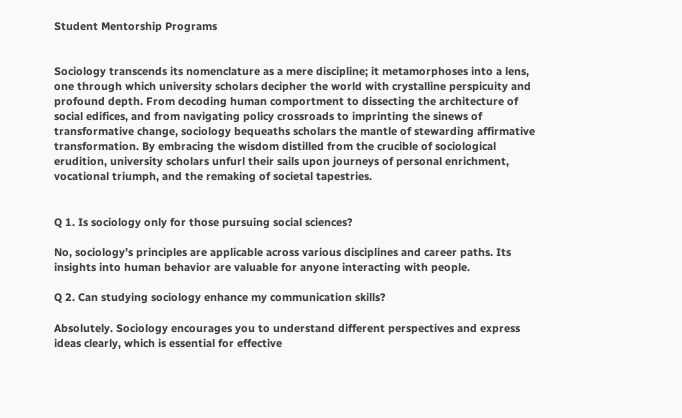Student Mentorship Programs


Sociology transcends its nomenclature as a mere discipline; it metamorphoses into a lens, one through which university scholars decipher the world with crystalline perspicuity and profound depth. From decoding human comportment to dissecting the architecture of social edifices, and from navigating policy crossroads to imprinting the sinews of transformative change, sociology bequeaths scholars the mantle of stewarding affirmative transformation. By embracing the wisdom distilled from the crucible of sociological erudition, university scholars unfurl their sails upon journeys of personal enrichment, vocational triumph, and the remaking of societal tapestries.


Q 1. Is sociology only for those pursuing social sciences?

No, sociology’s principles are applicable across various disciplines and career paths. Its insights into human behavior are valuable for anyone interacting with people.

Q 2. Can studying sociology enhance my communication skills?

Absolutely. Sociology encourages you to understand different perspectives and express ideas clearly, which is essential for effective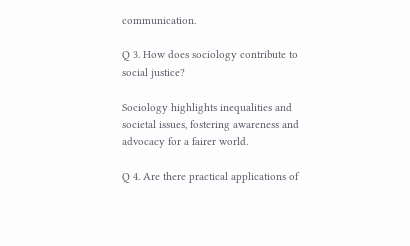communication.

Q 3. How does sociology contribute to social justice?

Sociology highlights inequalities and societal issues, fostering awareness and advocacy for a fairer world.

Q 4. Are there practical applications of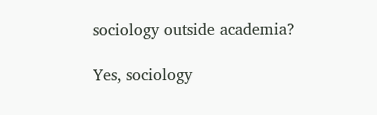sociology outside academia?

Yes, sociology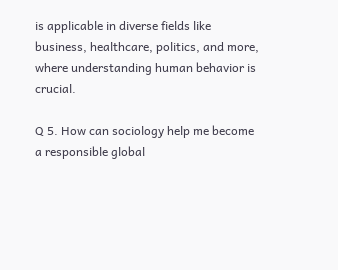is applicable in diverse fields like business, healthcare, politics, and more, where understanding human behavior is crucial.

Q 5. How can sociology help me become a responsible global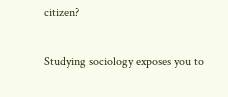citizen?

Studying sociology exposes you to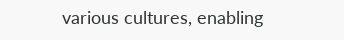various cultures, enabling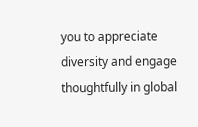you to appreciate diversity and engage thoughtfully in global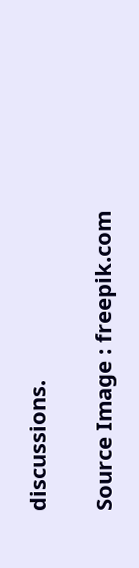discussions.

Source Image : freepik.com